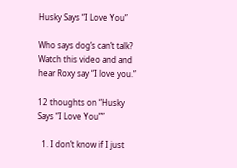Husky Says “I Love You”

Who says dog’s can’t talk? Watch this video and and hear Roxy say “I love you.”

12 thoughts on “Husky Says “I Love You””

  1. I don’t know if I just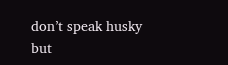don’t speak husky but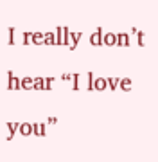I really don’t hear “I love you”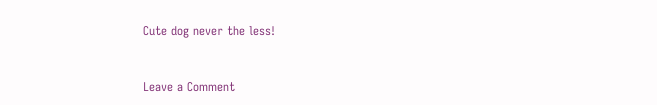Cute dog never the less!


Leave a Comment